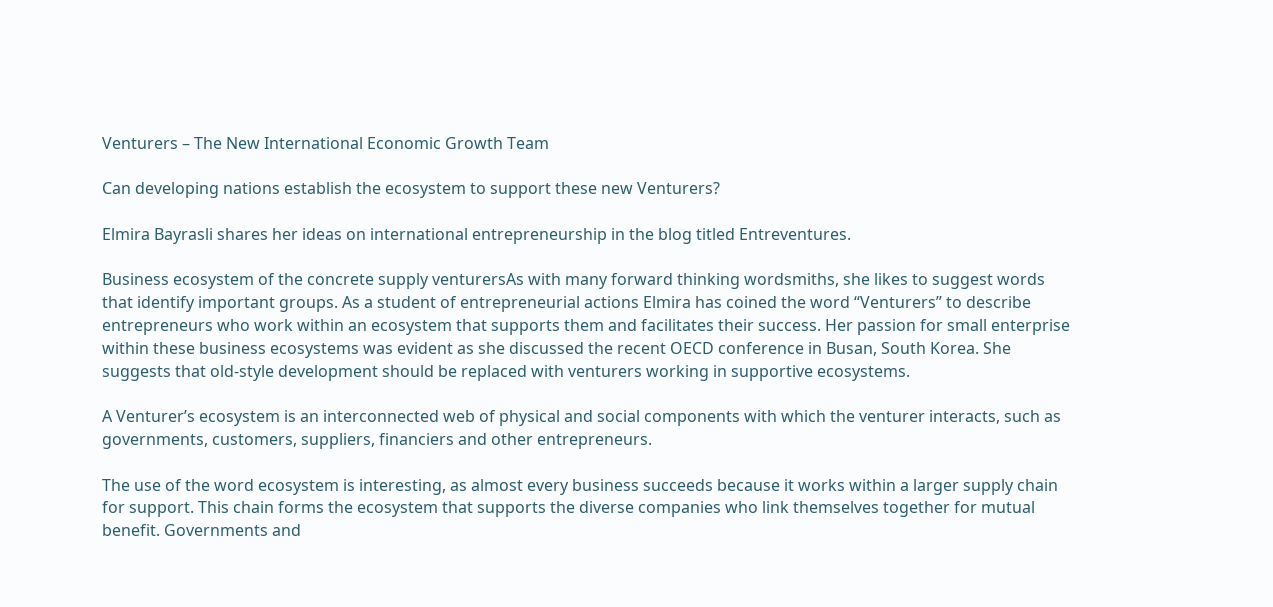Venturers – The New International Economic Growth Team

Can developing nations establish the ecosystem to support these new Venturers?

Elmira Bayrasli shares her ideas on international entrepreneurship in the blog titled Entreventures.

Business ecosystem of the concrete supply venturersAs with many forward thinking wordsmiths, she likes to suggest words that identify important groups. As a student of entrepreneurial actions Elmira has coined the word “Venturers” to describe entrepreneurs who work within an ecosystem that supports them and facilitates their success. Her passion for small enterprise within these business ecosystems was evident as she discussed the recent OECD conference in Busan, South Korea. She suggests that old-style development should be replaced with venturers working in supportive ecosystems.

A Venturer’s ecosystem is an interconnected web of physical and social components with which the venturer interacts, such as governments, customers, suppliers, financiers and other entrepreneurs.

The use of the word ecosystem is interesting, as almost every business succeeds because it works within a larger supply chain for support. This chain forms the ecosystem that supports the diverse companies who link themselves together for mutual benefit. Governments and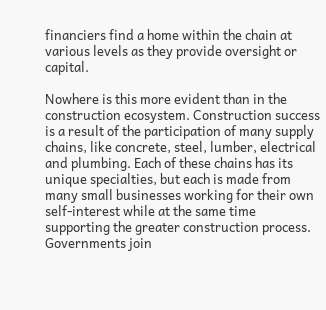financiers find a home within the chain at various levels as they provide oversight or capital.

Nowhere is this more evident than in the construction ecosystem. Construction success is a result of the participation of many supply chains, like concrete, steel, lumber, electrical and plumbing. Each of these chains has its unique specialties, but each is made from many small businesses working for their own self-interest while at the same time supporting the greater construction process. Governments join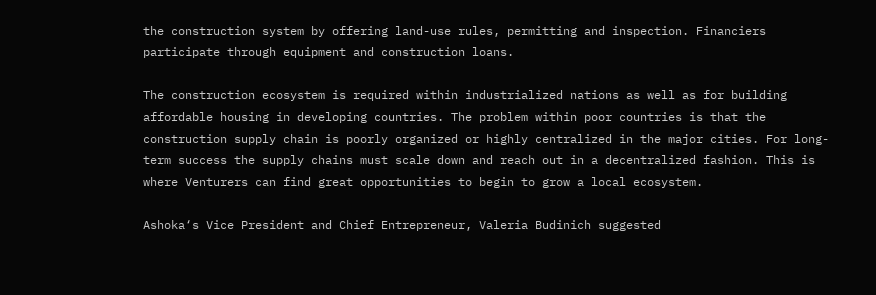the construction system by offering land-use rules, permitting and inspection. Financiers participate through equipment and construction loans.

The construction ecosystem is required within industrialized nations as well as for building affordable housing in developing countries. The problem within poor countries is that the construction supply chain is poorly organized or highly centralized in the major cities. For long-term success the supply chains must scale down and reach out in a decentralized fashion. This is where Venturers can find great opportunities to begin to grow a local ecosystem.

Ashoka‘s Vice President and Chief Entrepreneur, Valeria Budinich suggested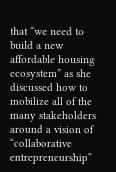that “we need to build a new affordable housing ecosystem” as she discussed how to mobilize all of the many stakeholders around a vision of “collaborative entrepreneurship”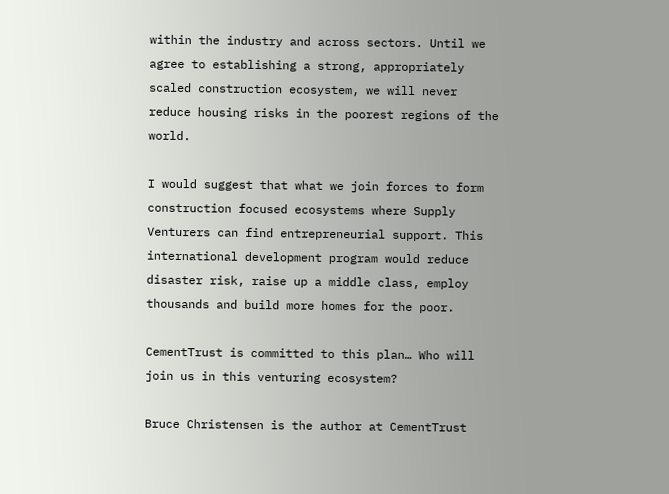within the industry and across sectors. Until we agree to establishing a strong, appropriately scaled construction ecosystem, we will never reduce housing risks in the poorest regions of the world.

I would suggest that what we join forces to form construction focused ecosystems where Supply Venturers can find entrepreneurial support. This international development program would reduce disaster risk, raise up a middle class, employ thousands and build more homes for the poor.

CementTrust is committed to this plan… Who will join us in this venturing ecosystem?

Bruce Christensen is the author at CementTrust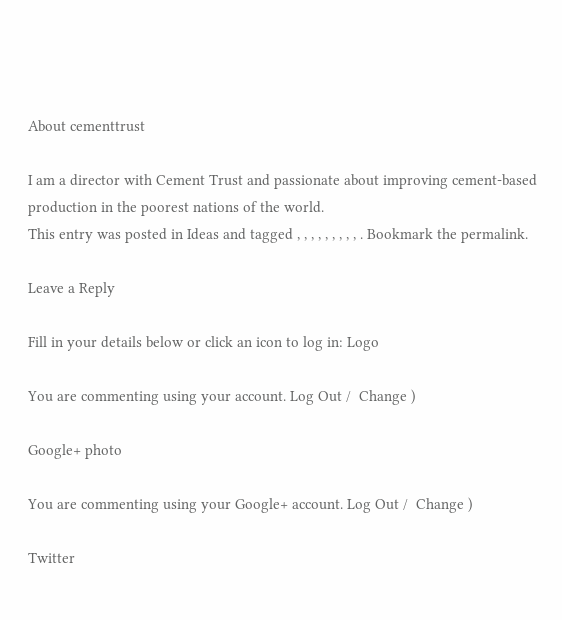About cementtrust

I am a director with Cement Trust and passionate about improving cement-based production in the poorest nations of the world.
This entry was posted in Ideas and tagged , , , , , , , , , . Bookmark the permalink.

Leave a Reply

Fill in your details below or click an icon to log in: Logo

You are commenting using your account. Log Out /  Change )

Google+ photo

You are commenting using your Google+ account. Log Out /  Change )

Twitter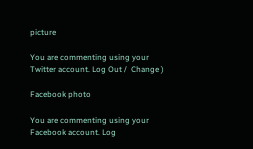picture

You are commenting using your Twitter account. Log Out /  Change )

Facebook photo

You are commenting using your Facebook account. Log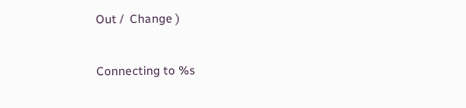Out /  Change )


Connecting to %s